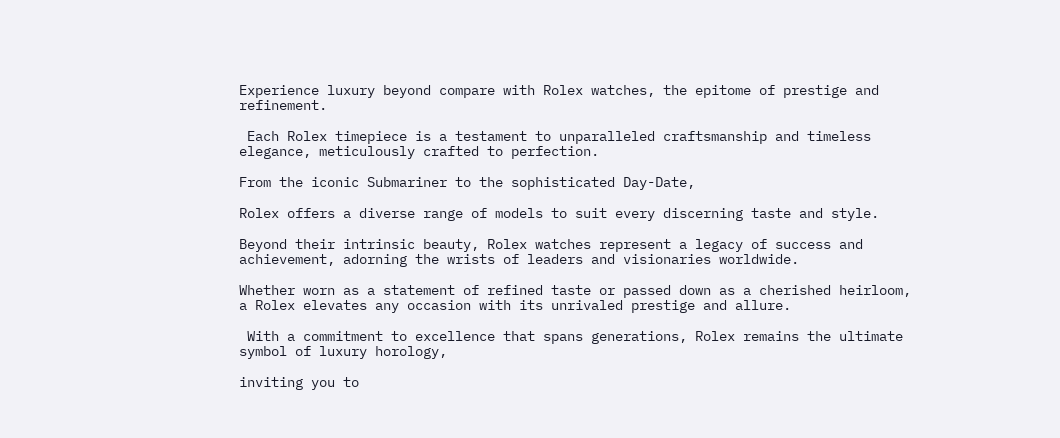Experience luxury beyond compare with Rolex watches, the epitome of prestige and refinement.

 Each Rolex timepiece is a testament to unparalleled craftsmanship and timeless elegance, meticulously crafted to perfection.

From the iconic Submariner to the sophisticated Day-Date,

Rolex offers a diverse range of models to suit every discerning taste and style.

Beyond their intrinsic beauty, Rolex watches represent a legacy of success and achievement, adorning the wrists of leaders and visionaries worldwide.

Whether worn as a statement of refined taste or passed down as a cherished heirloom, a Rolex elevates any occasion with its unrivaled prestige and allure.

 With a commitment to excellence that spans generations, Rolex remains the ultimate symbol of luxury horology,

inviting you to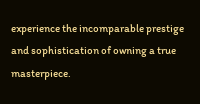experience the incomparable prestige and sophistication of owning a true masterpiece.